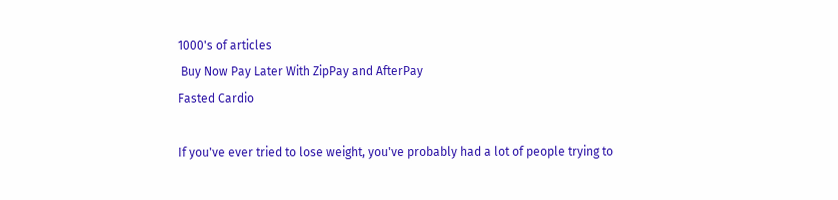1000's of articles
 Buy Now Pay Later With ZipPay and AfterPay
Fasted Cardio

If you've ever tried to lose weight, you've probably had a lot of people trying to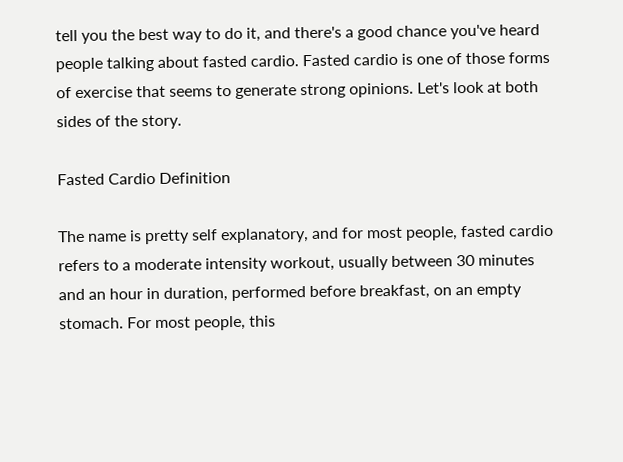tell you the best way to do it, and there's a good chance you've heard people talking about fasted cardio. Fasted cardio is one of those forms of exercise that seems to generate strong opinions. Let's look at both sides of the story.

Fasted Cardio Definition

The name is pretty self explanatory, and for most people, fasted cardio refers to a moderate intensity workout, usually between 30 minutes and an hour in duration, performed before breakfast, on an empty stomach. For most people, this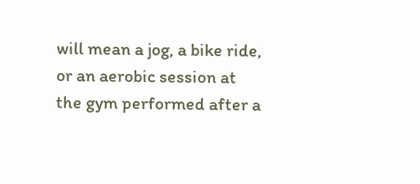will mean a jog, a bike ride, or an aerobic session at the gym performed after a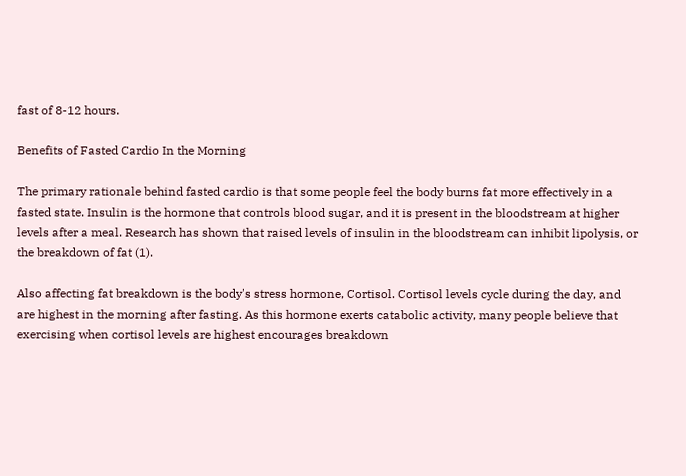fast of 8-12 hours.

Benefits of Fasted Cardio In the Morning

The primary rationale behind fasted cardio is that some people feel the body burns fat more effectively in a fasted state. Insulin is the hormone that controls blood sugar, and it is present in the bloodstream at higher levels after a meal. Research has shown that raised levels of insulin in the bloodstream can inhibit lipolysis, or the breakdown of fat (1).

Also affecting fat breakdown is the body's stress hormone, Cortisol. Cortisol levels cycle during the day, and are highest in the morning after fasting. As this hormone exerts catabolic activity, many people believe that exercising when cortisol levels are highest encourages breakdown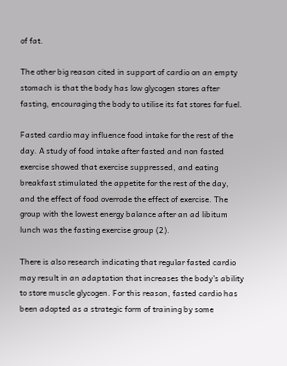of fat.

The other big reason cited in support of cardio on an empty stomach is that the body has low glycogen stores after fasting, encouraging the body to utilise its fat stores for fuel.

Fasted cardio may influence food intake for the rest of the day. A study of food intake after fasted and non fasted exercise showed that exercise suppressed, and eating breakfast stimulated the appetite for the rest of the day, and the effect of food overrode the effect of exercise. The group with the lowest energy balance after an ad libitum lunch was the fasting exercise group (2).

There is also research indicating that regular fasted cardio may result in an adaptation that increases the body's ability to store muscle glycogen. For this reason, fasted cardio has been adopted as a strategic form of training by some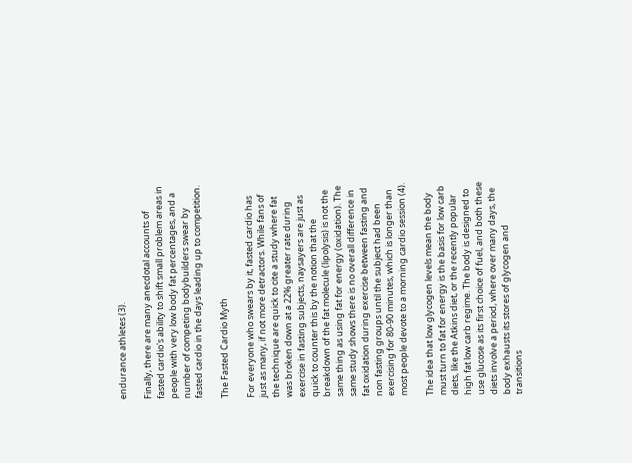endurance athletes (3).

Finally, there are many anecdotal accounts of fasted cardio's ability to shift small problem areas in people with very low body fat percentages, and a number of competing bodybuilders swear by fasted cardio in the days leading up to competition.

The Fasted Cardio Myth

For everyone who swears by it, fasted cardio has just as many, if not more detractors. While fans of the technique are quick to cite a study where fat was broken down at a 22% greater rate during exercise in fasting subjects, naysayers are just as quick to counter this by the notion that the breakdown of the fat molecule (lipolysis) is not the same thing as using fat for energy (oxidation). The same study shows there is no overall difference in fat oxidation during exercise between fasting and non fasting groups until the subject had been exercising for 80-90 minutes, which is longer than most people devote to a morning cardio session (4).

The idea that low glycogen levels mean the body must turn to fat for energy is the basis for low carb diets, like the Atkins diet, or the recently popular high fat low carb regime. The body is designed to use glucose as its first choice of fuel, and both these diets involve a period, where over many days, the body exhausts its stores of glycogen and transitions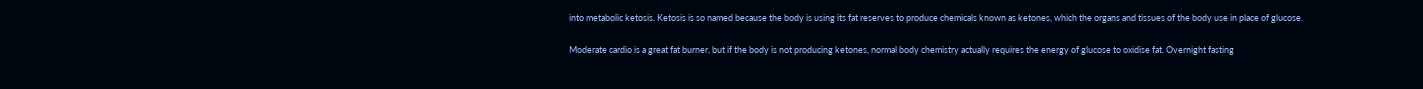into metabolic ketosis. Ketosis is so named because the body is using its fat reserves to produce chemicals known as ketones, which the organs and tissues of the body use in place of glucose.

Moderate cardio is a great fat burner, but if the body is not producing ketones, normal body chemistry actually requires the energy of glucose to oxidise fat. Overnight fasting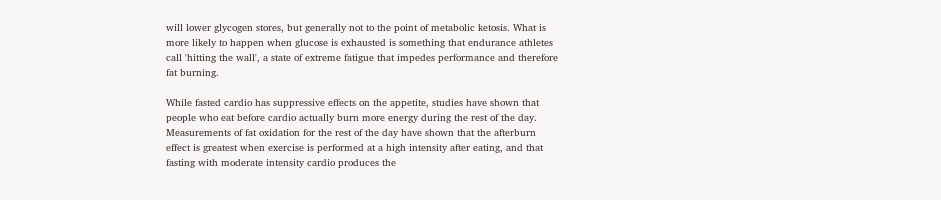will lower glycogen stores, but generally not to the point of metabolic ketosis. What is more likely to happen when glucose is exhausted is something that endurance athletes call 'hitting the wall', a state of extreme fatigue that impedes performance and therefore fat burning.

While fasted cardio has suppressive effects on the appetite, studies have shown that people who eat before cardio actually burn more energy during the rest of the day. Measurements of fat oxidation for the rest of the day have shown that the afterburn effect is greatest when exercise is performed at a high intensity after eating, and that fasting with moderate intensity cardio produces the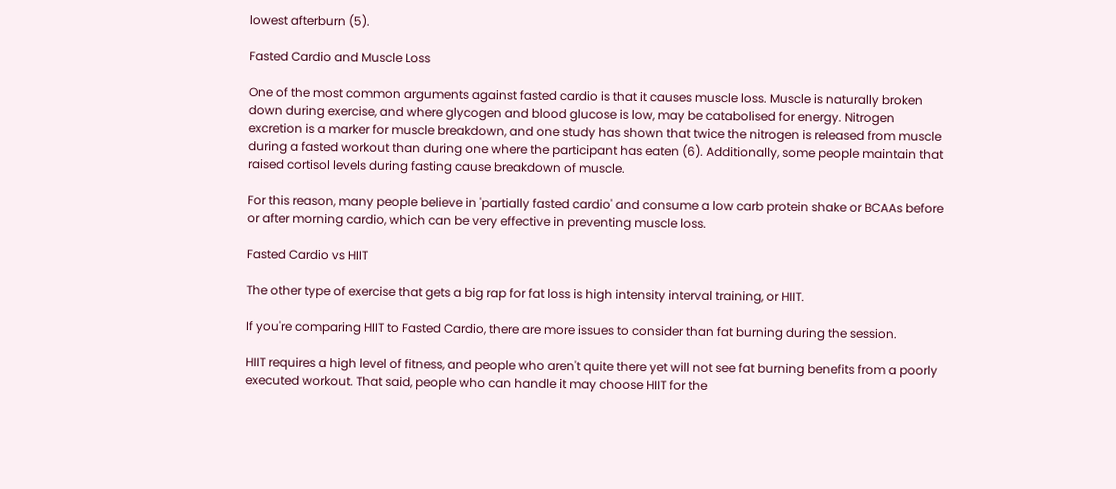lowest afterburn (5).

Fasted Cardio and Muscle Loss

One of the most common arguments against fasted cardio is that it causes muscle loss. Muscle is naturally broken down during exercise, and where glycogen and blood glucose is low, may be catabolised for energy. Nitrogen excretion is a marker for muscle breakdown, and one study has shown that twice the nitrogen is released from muscle during a fasted workout than during one where the participant has eaten (6). Additionally, some people maintain that raised cortisol levels during fasting cause breakdown of muscle.

For this reason, many people believe in 'partially fasted cardio' and consume a low carb protein shake or BCAAs before or after morning cardio, which can be very effective in preventing muscle loss.

Fasted Cardio vs HIIT

The other type of exercise that gets a big rap for fat loss is high intensity interval training, or HIIT.

If you're comparing HIIT to Fasted Cardio, there are more issues to consider than fat burning during the session.

HIIT requires a high level of fitness, and people who aren't quite there yet will not see fat burning benefits from a poorly executed workout. That said, people who can handle it may choose HIIT for the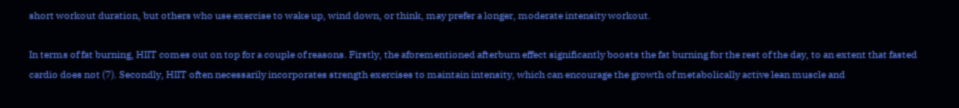short workout duration, but others who use exercise to wake up, wind down, or think, may prefer a longer, moderate intensity workout.

In terms of fat burning, HIIT comes out on top for a couple of reasons. Firstly, the aforementioned afterburn effect significantly boosts the fat burning for the rest of the day, to an extent that fasted cardio does not (7). Secondly, HIIT often necessarily incorporates strength exercises to maintain intensity, which can encourage the growth of metabolically active lean muscle and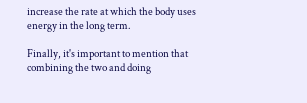increase the rate at which the body uses energy in the long term.

Finally, it's important to mention that combining the two and doing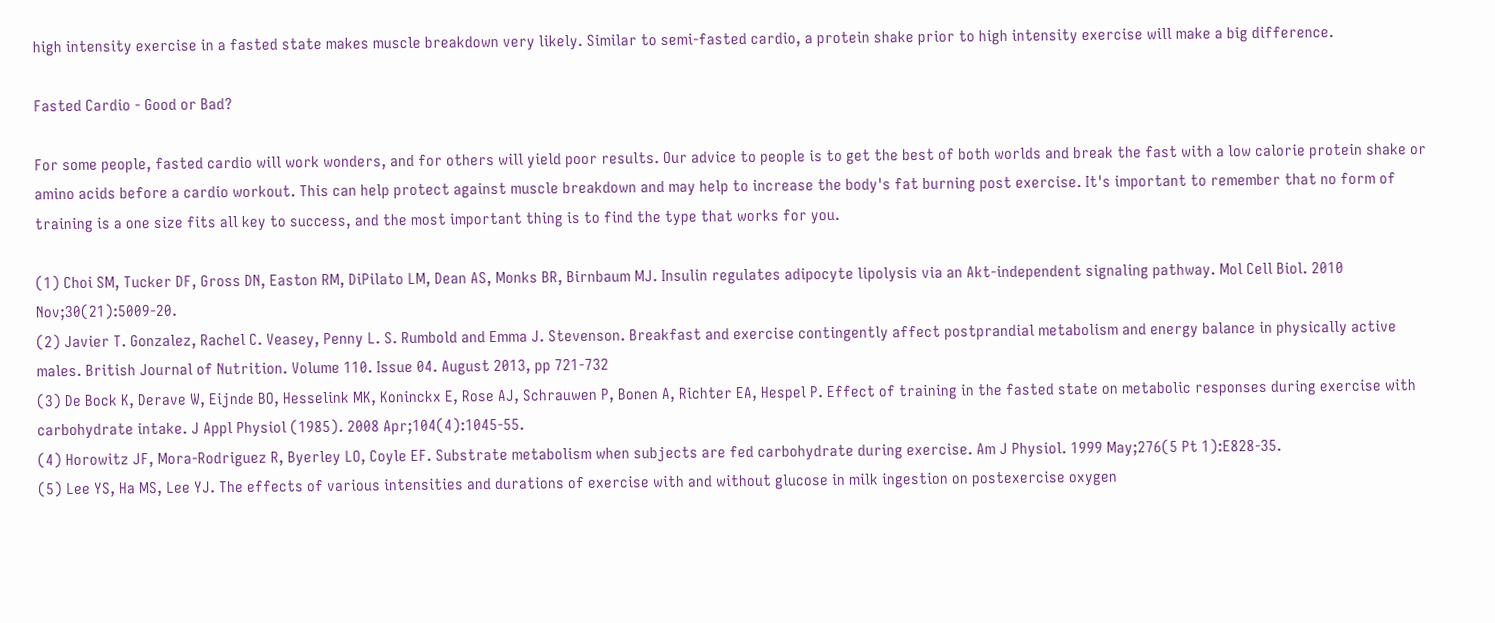high intensity exercise in a fasted state makes muscle breakdown very likely. Similar to semi-fasted cardio, a protein shake prior to high intensity exercise will make a big difference.

Fasted Cardio - Good or Bad?

For some people, fasted cardio will work wonders, and for others will yield poor results. Our advice to people is to get the best of both worlds and break the fast with a low calorie protein shake or amino acids before a cardio workout. This can help protect against muscle breakdown and may help to increase the body's fat burning post exercise. It's important to remember that no form of training is a one size fits all key to success, and the most important thing is to find the type that works for you.

(1) Choi SM, Tucker DF, Gross DN, Easton RM, DiPilato LM, Dean AS, Monks BR, Birnbaum MJ. Insulin regulates adipocyte lipolysis via an Akt-independent signaling pathway. Mol Cell Biol. 2010 Nov;30(21):5009-20.
(2) Javier T. Gonzalez, Rachel C. Veasey, Penny L. S. Rumbold and Emma J. Stevenson. Breakfast and exercise contingently affect postprandial metabolism and energy balance in physically active males. British Journal of Nutrition. Volume 110. Issue 04. August 2013, pp 721-732
(3) De Bock K, Derave W, Eijnde BO, Hesselink MK, Koninckx E, Rose AJ, Schrauwen P, Bonen A, Richter EA, Hespel P. Effect of training in the fasted state on metabolic responses during exercise with carbohydrate intake. J Appl Physiol (1985). 2008 Apr;104(4):1045-55.
(4) Horowitz JF, Mora-Rodriguez R, Byerley LO, Coyle EF. Substrate metabolism when subjects are fed carbohydrate during exercise. Am J Physiol. 1999 May;276(5 Pt 1):E828-35.
(5) Lee YS, Ha MS, Lee YJ. The effects of various intensities and durations of exercise with and without glucose in milk ingestion on postexercise oxygen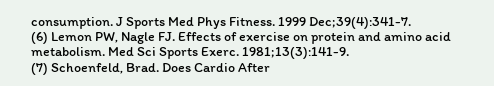consumption. J Sports Med Phys Fitness. 1999 Dec;39(4):341-7.
(6) Lemon PW, Nagle FJ. Effects of exercise on protein and amino acid metabolism. Med Sci Sports Exerc. 1981;13(3):141-9.
(7) Schoenfeld, Brad. Does Cardio After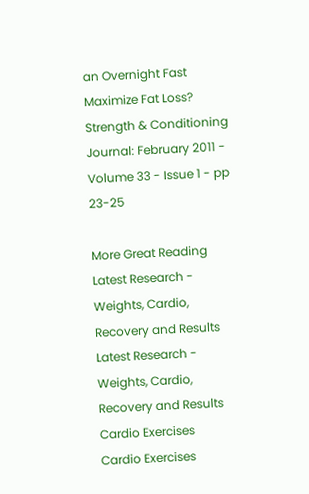an Overnight Fast Maximize Fat Loss? Strength & Conditioning Journal: February 2011 - Volume 33 - Issue 1 - pp 23-25

More Great Reading
Latest Research - Weights, Cardio, Recovery and Results
Latest Research - Weights, Cardio, Recovery and Results
Cardio Exercises
Cardio Exercises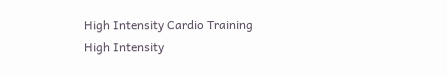High Intensity Cardio Training
High Intensity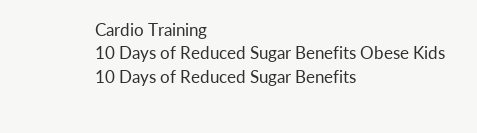Cardio Training
10 Days of Reduced Sugar Benefits Obese Kids
10 Days of Reduced Sugar Benefits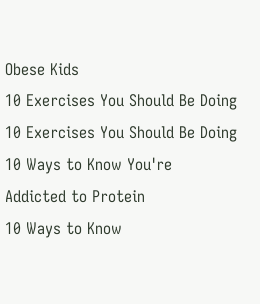Obese Kids
10 Exercises You Should Be Doing
10 Exercises You Should Be Doing
10 Ways to Know You're Addicted to Protein
10 Ways to Know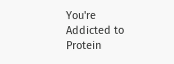You're Addicted to Protein